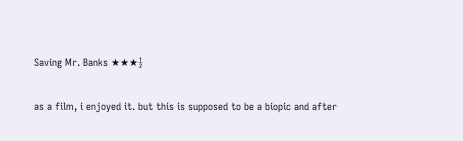Saving Mr. Banks ★★★½

as a film, i enjoyed it. but this is supposed to be a biopic and after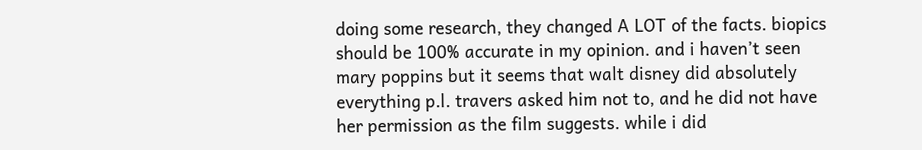doing some research, they changed A LOT of the facts. biopics should be 100% accurate in my opinion. and i haven’t seen mary poppins but it seems that walt disney did absolutely everything p.l. travers asked him not to, and he did not have her permission as the film suggests. while i did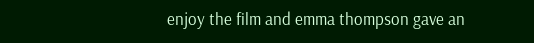enjoy the film and emma thompson gave an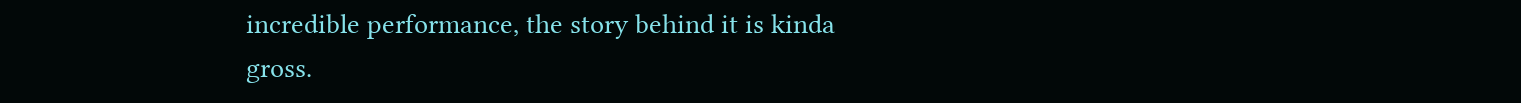incredible performance, the story behind it is kinda gross.